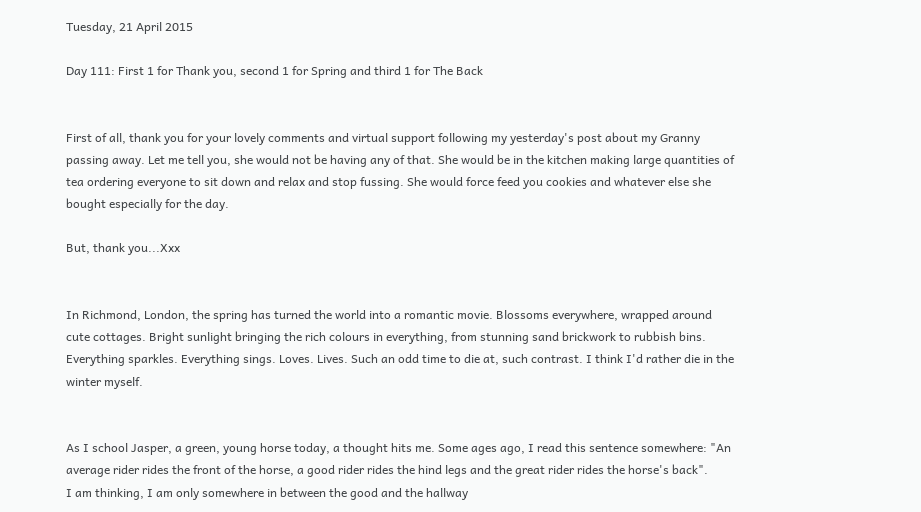Tuesday, 21 April 2015

Day 111: First 1 for Thank you, second 1 for Spring and third 1 for The Back


First of all, thank you for your lovely comments and virtual support following my yesterday's post about my Granny passing away. Let me tell you, she would not be having any of that. She would be in the kitchen making large quantities of tea ordering everyone to sit down and relax and stop fussing. She would force feed you cookies and whatever else she bought especially for the day.

But, thank you...Xxx


In Richmond, London, the spring has turned the world into a romantic movie. Blossoms everywhere, wrapped around cute cottages. Bright sunlight bringing the rich colours in everything, from stunning sand brickwork to rubbish bins. Everything sparkles. Everything sings. Loves. Lives. Such an odd time to die at, such contrast. I think I'd rather die in the winter myself.


As I school Jasper, a green, young horse today, a thought hits me. Some ages ago, I read this sentence somewhere: "An average rider rides the front of the horse, a good rider rides the hind legs and the great rider rides the horse's back".
I am thinking, I am only somewhere in between the good and the hallway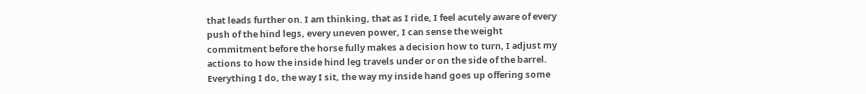that leads further on. I am thinking, that as I ride, I feel acutely aware of every push of the hind legs, every uneven power, I can sense the weight commitment before the horse fully makes a decision how to turn, I adjust my actions to how the inside hind leg travels under or on the side of the barrel. Everything I do, the way I sit, the way my inside hand goes up offering some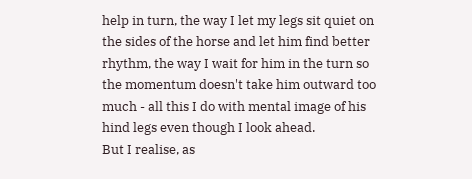help in turn, the way I let my legs sit quiet on the sides of the horse and let him find better rhythm, the way I wait for him in the turn so the momentum doesn't take him outward too much - all this I do with mental image of his hind legs even though I look ahead.
But I realise, as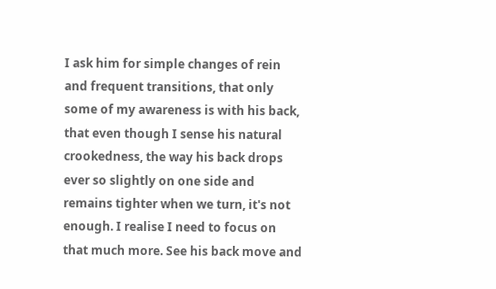I ask him for simple changes of rein and frequent transitions, that only some of my awareness is with his back, that even though I sense his natural crookedness, the way his back drops ever so slightly on one side and remains tighter when we turn, it's not enough. I realise I need to focus on that much more. See his back move and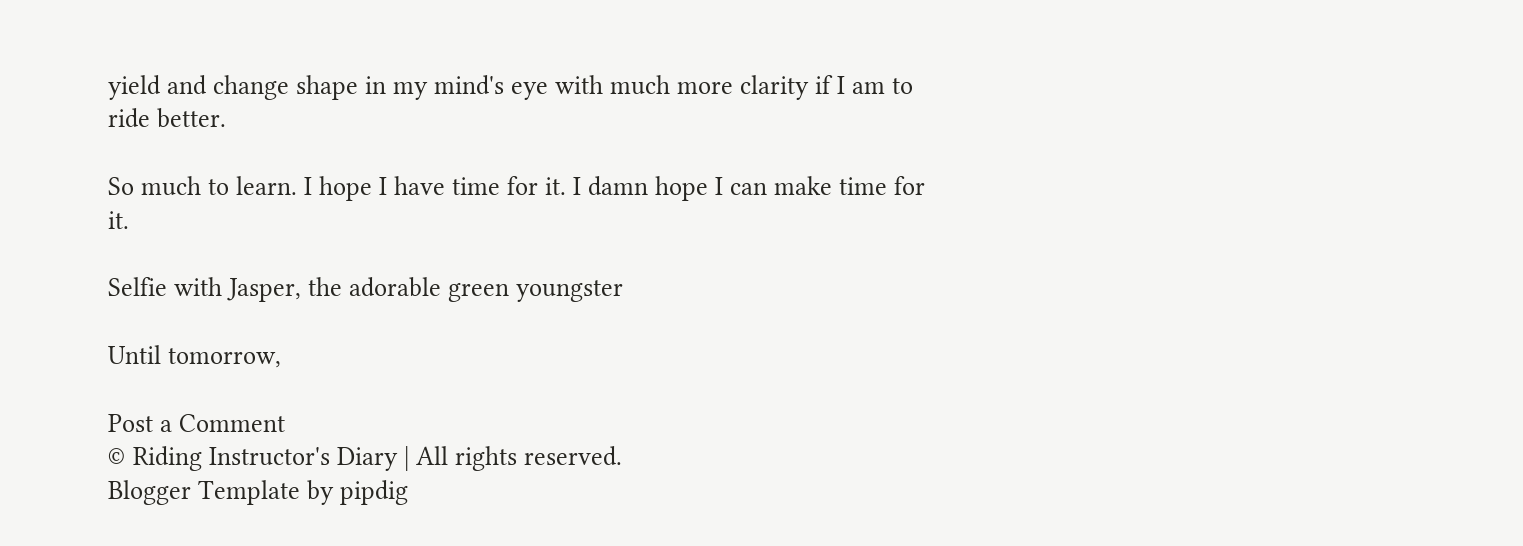yield and change shape in my mind's eye with much more clarity if I am to ride better.

So much to learn. I hope I have time for it. I damn hope I can make time for it.

Selfie with Jasper, the adorable green youngster

Until tomorrow,

Post a Comment
© Riding Instructor's Diary | All rights reserved.
Blogger Template by pipdig